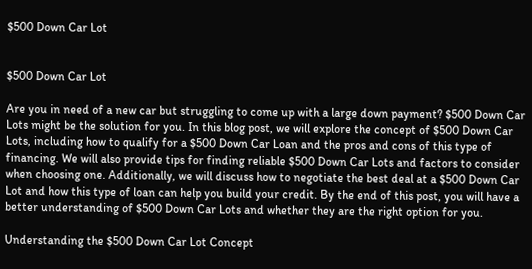$500 Down Car Lot


$500 Down Car Lot

Are you in need of a new car but struggling to come up with a large down payment? $500 Down Car Lots might be the solution for you. In this blog post, we will explore the concept of $500 Down Car Lots, including how to qualify for a $500 Down Car Loan and the pros and cons of this type of financing. We will also provide tips for finding reliable $500 Down Car Lots and factors to consider when choosing one. Additionally, we will discuss how to negotiate the best deal at a $500 Down Car Lot and how this type of loan can help you build your credit. By the end of this post, you will have a better understanding of $500 Down Car Lots and whether they are the right option for you.

Understanding the $500 Down Car Lot Concept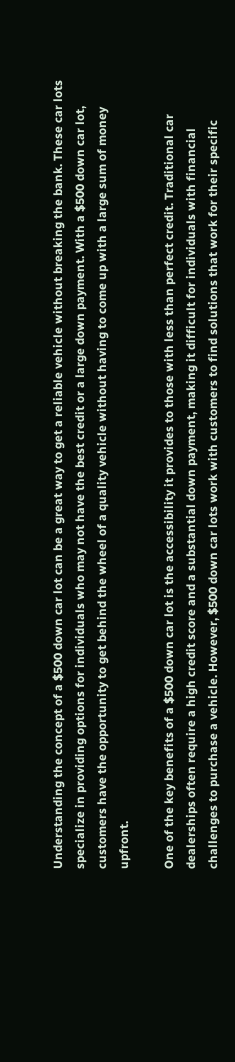Understanding the concept of a $500 down car lot can be a great way to get a reliable vehicle without breaking the bank. These car lots specialize in providing options for individuals who may not have the best credit or a large down payment. With a $500 down car lot, customers have the opportunity to get behind the wheel of a quality vehicle without having to come up with a large sum of money upfront.

One of the key benefits of a $500 down car lot is the accessibility it provides to those with less than perfect credit. Traditional car dealerships often require a high credit score and a substantial down payment, making it difficult for individuals with financial challenges to purchase a vehicle. However, $500 down car lots work with customers to find solutions that work for their specific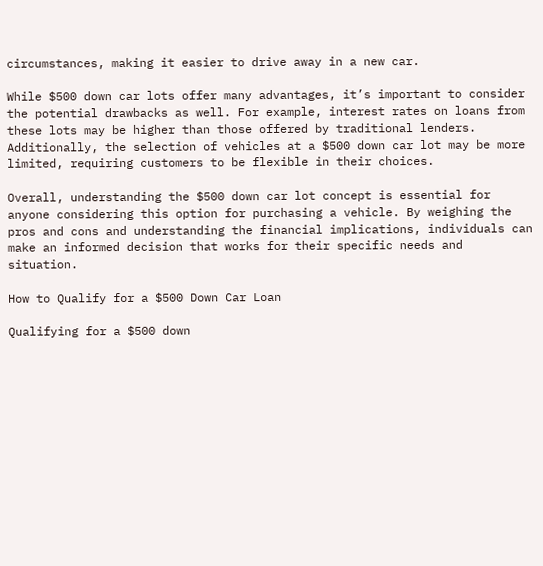circumstances, making it easier to drive away in a new car.

While $500 down car lots offer many advantages, it’s important to consider the potential drawbacks as well. For example, interest rates on loans from these lots may be higher than those offered by traditional lenders. Additionally, the selection of vehicles at a $500 down car lot may be more limited, requiring customers to be flexible in their choices.

Overall, understanding the $500 down car lot concept is essential for anyone considering this option for purchasing a vehicle. By weighing the pros and cons and understanding the financial implications, individuals can make an informed decision that works for their specific needs and situation.

How to Qualify for a $500 Down Car Loan

Qualifying for a $500 down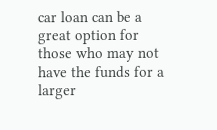car loan can be a great option for those who may not have the funds for a larger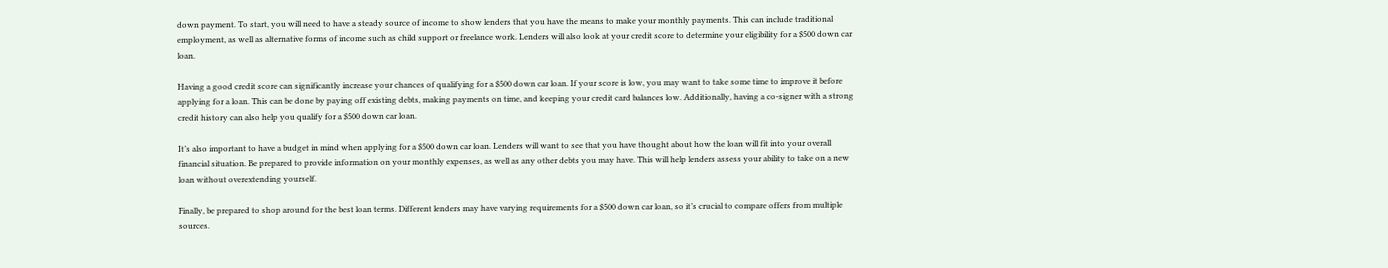down payment. To start, you will need to have a steady source of income to show lenders that you have the means to make your monthly payments. This can include traditional employment, as well as alternative forms of income such as child support or freelance work. Lenders will also look at your credit score to determine your eligibility for a $500 down car loan.

Having a good credit score can significantly increase your chances of qualifying for a $500 down car loan. If your score is low, you may want to take some time to improve it before applying for a loan. This can be done by paying off existing debts, making payments on time, and keeping your credit card balances low. Additionally, having a co-signer with a strong credit history can also help you qualify for a $500 down car loan.

It’s also important to have a budget in mind when applying for a $500 down car loan. Lenders will want to see that you have thought about how the loan will fit into your overall financial situation. Be prepared to provide information on your monthly expenses, as well as any other debts you may have. This will help lenders assess your ability to take on a new loan without overextending yourself.

Finally, be prepared to shop around for the best loan terms. Different lenders may have varying requirements for a $500 down car loan, so it’s crucial to compare offers from multiple sources.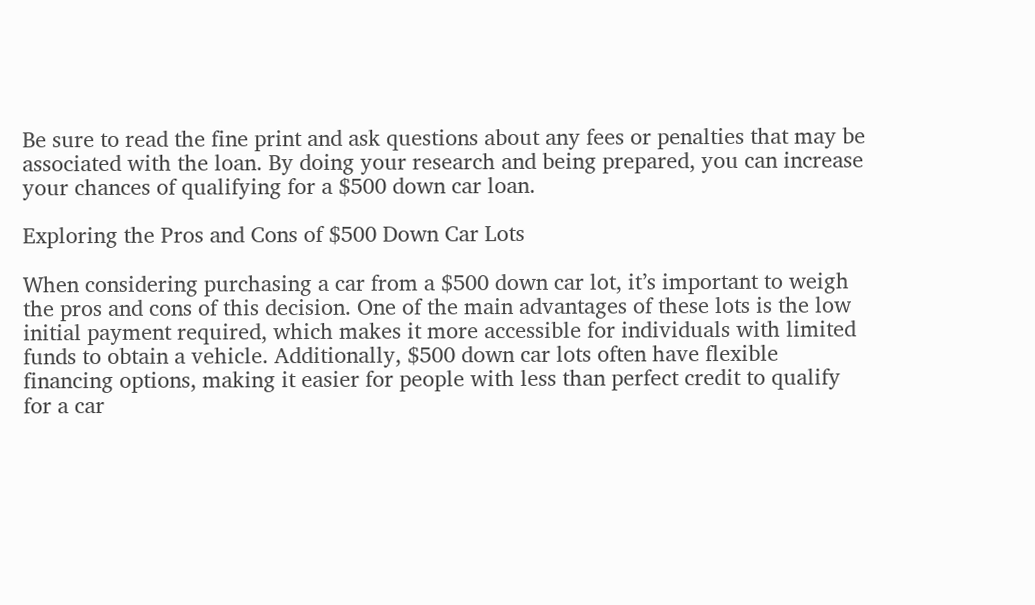Be sure to read the fine print and ask questions about any fees or penalties that may be associated with the loan. By doing your research and being prepared, you can increase your chances of qualifying for a $500 down car loan.

Exploring the Pros and Cons of $500 Down Car Lots

When considering purchasing a car from a $500 down car lot, it’s important to weigh the pros and cons of this decision. One of the main advantages of these lots is the low initial payment required, which makes it more accessible for individuals with limited funds to obtain a vehicle. Additionally, $500 down car lots often have flexible financing options, making it easier for people with less than perfect credit to qualify for a car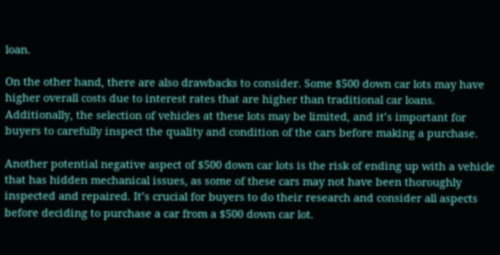loan.

On the other hand, there are also drawbacks to consider. Some $500 down car lots may have higher overall costs due to interest rates that are higher than traditional car loans. Additionally, the selection of vehicles at these lots may be limited, and it’s important for buyers to carefully inspect the quality and condition of the cars before making a purchase.

Another potential negative aspect of $500 down car lots is the risk of ending up with a vehicle that has hidden mechanical issues, as some of these cars may not have been thoroughly inspected and repaired. It’s crucial for buyers to do their research and consider all aspects before deciding to purchase a car from a $500 down car lot.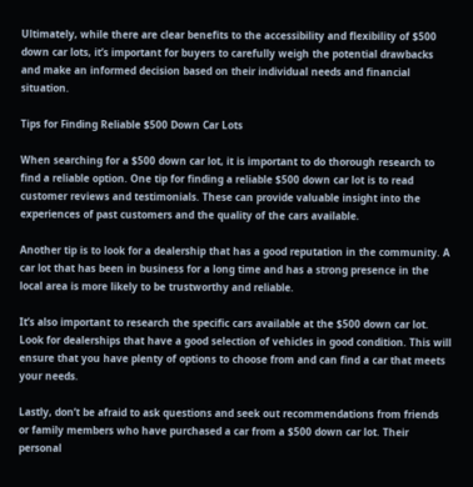Ultimately, while there are clear benefits to the accessibility and flexibility of $500 down car lots, it’s important for buyers to carefully weigh the potential drawbacks and make an informed decision based on their individual needs and financial situation.

Tips for Finding Reliable $500 Down Car Lots

When searching for a $500 down car lot, it is important to do thorough research to find a reliable option. One tip for finding a reliable $500 down car lot is to read customer reviews and testimonials. These can provide valuable insight into the experiences of past customers and the quality of the cars available.

Another tip is to look for a dealership that has a good reputation in the community. A car lot that has been in business for a long time and has a strong presence in the local area is more likely to be trustworthy and reliable.

It’s also important to research the specific cars available at the $500 down car lot. Look for dealerships that have a good selection of vehicles in good condition. This will ensure that you have plenty of options to choose from and can find a car that meets your needs.

Lastly, don’t be afraid to ask questions and seek out recommendations from friends or family members who have purchased a car from a $500 down car lot. Their personal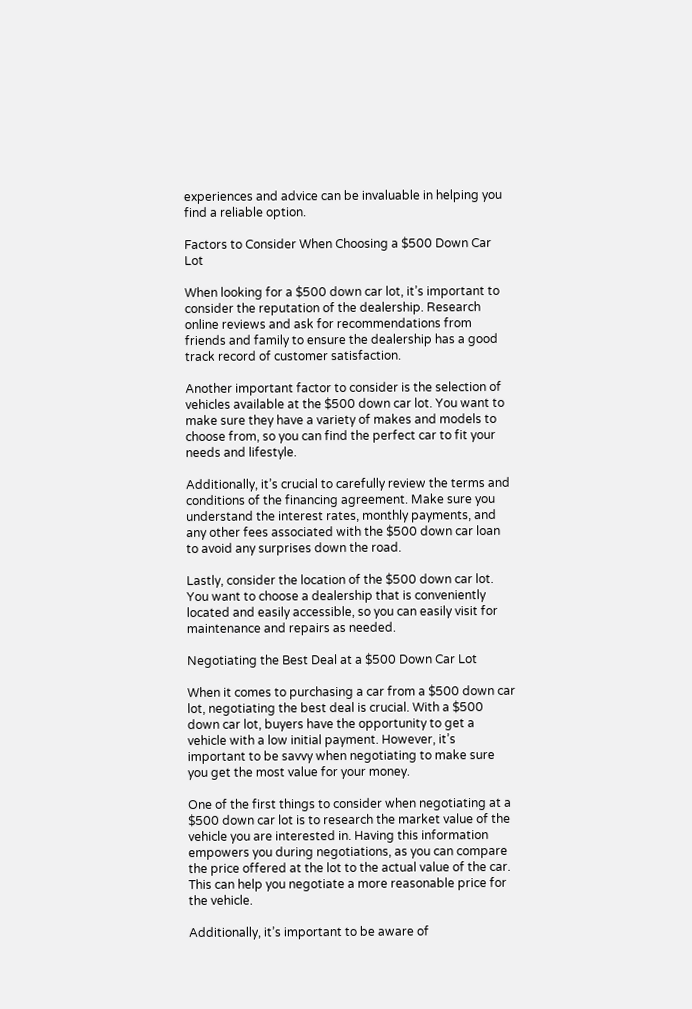experiences and advice can be invaluable in helping you find a reliable option.

Factors to Consider When Choosing a $500 Down Car Lot

When looking for a $500 down car lot, it’s important to consider the reputation of the dealership. Research online reviews and ask for recommendations from friends and family to ensure the dealership has a good track record of customer satisfaction.

Another important factor to consider is the selection of vehicles available at the $500 down car lot. You want to make sure they have a variety of makes and models to choose from, so you can find the perfect car to fit your needs and lifestyle.

Additionally, it’s crucial to carefully review the terms and conditions of the financing agreement. Make sure you understand the interest rates, monthly payments, and any other fees associated with the $500 down car loan to avoid any surprises down the road.

Lastly, consider the location of the $500 down car lot. You want to choose a dealership that is conveniently located and easily accessible, so you can easily visit for maintenance and repairs as needed.

Negotiating the Best Deal at a $500 Down Car Lot

When it comes to purchasing a car from a $500 down car lot, negotiating the best deal is crucial. With a $500 down car lot, buyers have the opportunity to get a vehicle with a low initial payment. However, it’s important to be savvy when negotiating to make sure you get the most value for your money.

One of the first things to consider when negotiating at a $500 down car lot is to research the market value of the vehicle you are interested in. Having this information empowers you during negotiations, as you can compare the price offered at the lot to the actual value of the car. This can help you negotiate a more reasonable price for the vehicle.

Additionally, it’s important to be aware of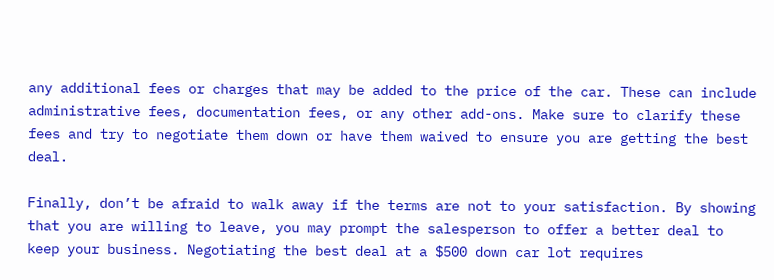any additional fees or charges that may be added to the price of the car. These can include administrative fees, documentation fees, or any other add-ons. Make sure to clarify these fees and try to negotiate them down or have them waived to ensure you are getting the best deal.

Finally, don’t be afraid to walk away if the terms are not to your satisfaction. By showing that you are willing to leave, you may prompt the salesperson to offer a better deal to keep your business. Negotiating the best deal at a $500 down car lot requires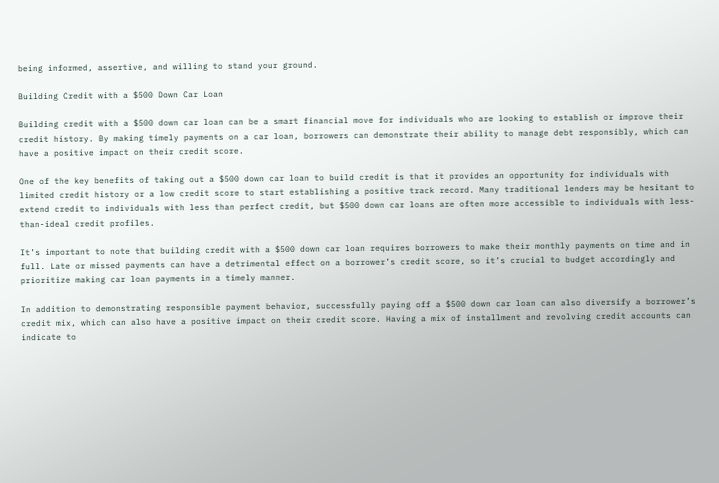being informed, assertive, and willing to stand your ground.

Building Credit with a $500 Down Car Loan

Building credit with a $500 down car loan can be a smart financial move for individuals who are looking to establish or improve their credit history. By making timely payments on a car loan, borrowers can demonstrate their ability to manage debt responsibly, which can have a positive impact on their credit score.

One of the key benefits of taking out a $500 down car loan to build credit is that it provides an opportunity for individuals with limited credit history or a low credit score to start establishing a positive track record. Many traditional lenders may be hesitant to extend credit to individuals with less than perfect credit, but $500 down car loans are often more accessible to individuals with less-than-ideal credit profiles.

It’s important to note that building credit with a $500 down car loan requires borrowers to make their monthly payments on time and in full. Late or missed payments can have a detrimental effect on a borrower’s credit score, so it’s crucial to budget accordingly and prioritize making car loan payments in a timely manner.

In addition to demonstrating responsible payment behavior, successfully paying off a $500 down car loan can also diversify a borrower’s credit mix, which can also have a positive impact on their credit score. Having a mix of installment and revolving credit accounts can indicate to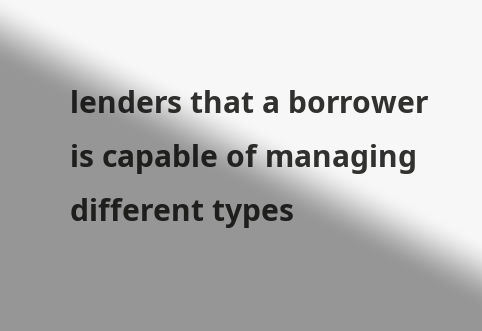lenders that a borrower is capable of managing different types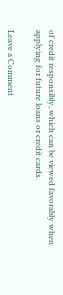of credit responsibly, which can be viewed favorably when applying for future loans or credit cards.

Leave a Comment